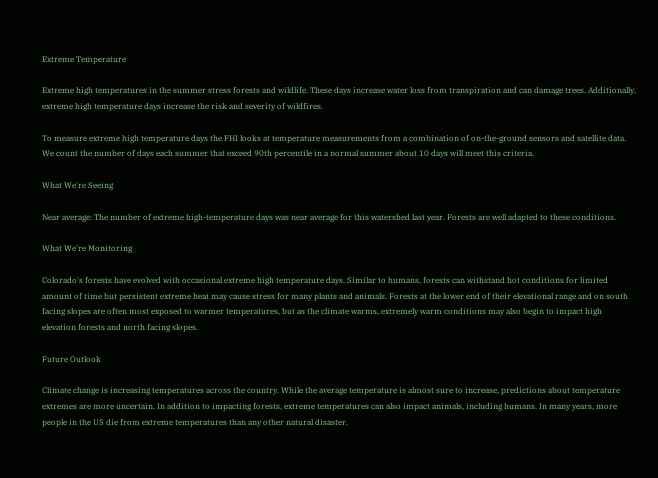Extreme Temperature

Extreme high temperatures in the summer stress forests and wildlife. These days increase water loss from transpiration and can damage trees. Additionally, extreme high temperature days increase the risk and severity of wildfires.

To measure extreme high temperature days the FHI looks at temperature measurements from a combination of on-the-ground sensors and satellite data. We count the number of days each summer that exceed 90th percentile in a normal summer about 10 days will meet this criteria.

What We're Seeing

Near average: The number of extreme high-temperature days was near average for this watershed last year. Forests are well adapted to these conditions.

What We're Monitoring

Colorado's forests have evolved with occasional extreme high temperature days. Similar to humans, forests can withstand hot conditions for limited amount of time but persistent extreme heat may cause stress for many plants and animals. Forests at the lower end of their elevational range and on south facing slopes are often most exposed to warmer temperatures, but as the climate warms, extremely warm conditions may also begin to impact high elevation forests and north facing slopes.

Future Outlook

Climate change is increasing temperatures across the country. While the average temperature is almost sure to increase, predictions about temperature extremes are more uncertain. In addition to impacting forests, extreme temperatures can also impact animals, including humans. In many years, more people in the US die from extreme temperatures than any other natural disaster.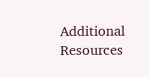Additional Resources